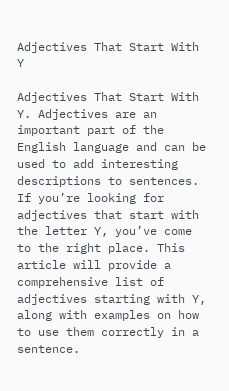Adjectives That Start With Y

Adjectives That Start With Y. Adjectives are an important part of the English language and can be used to add interesting descriptions to sentences. If you’re looking for adjectives that start with the letter Y, you’ve come to the right place. This article will provide a comprehensive list of adjectives starting with Y, along with examples on how to use them correctly in a sentence.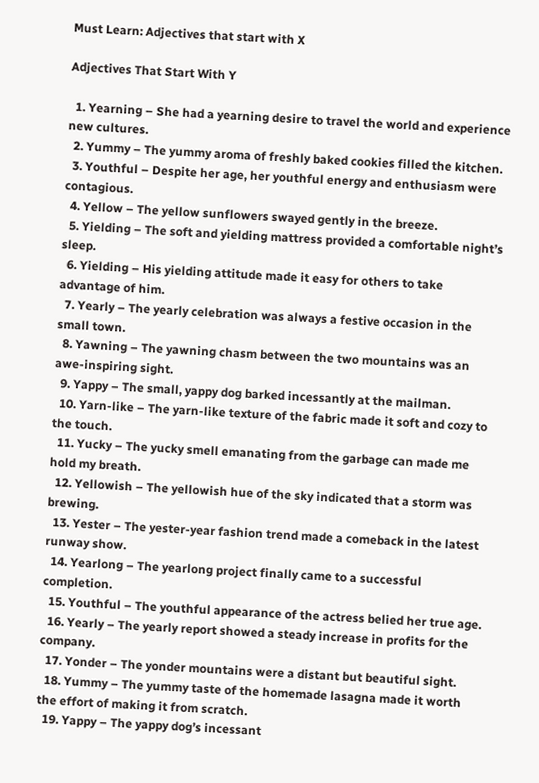Must Learn: Adjectives that start with X

Adjectives That Start With Y

  1. Yearning – She had a yearning desire to travel the world and experience new cultures.
  2. Yummy – The yummy aroma of freshly baked cookies filled the kitchen.
  3. Youthful – Despite her age, her youthful energy and enthusiasm were contagious.
  4. Yellow – The yellow sunflowers swayed gently in the breeze.
  5. Yielding – The soft and yielding mattress provided a comfortable night’s sleep.
  6. Yielding – His yielding attitude made it easy for others to take advantage of him.
  7. Yearly – The yearly celebration was always a festive occasion in the small town.
  8. Yawning – The yawning chasm between the two mountains was an awe-inspiring sight.
  9. Yappy – The small, yappy dog barked incessantly at the mailman.
  10. Yarn-like – The yarn-like texture of the fabric made it soft and cozy to the touch.
  11. Yucky – The yucky smell emanating from the garbage can made me hold my breath.
  12. Yellowish – The yellowish hue of the sky indicated that a storm was brewing.
  13. Yester – The yester-year fashion trend made a comeback in the latest runway show.
  14. Yearlong – The yearlong project finally came to a successful completion.
  15. Youthful – The youthful appearance of the actress belied her true age.
  16. Yearly – The yearly report showed a steady increase in profits for the company.
  17. Yonder – The yonder mountains were a distant but beautiful sight.
  18. Yummy – The yummy taste of the homemade lasagna made it worth the effort of making it from scratch.
  19. Yappy – The yappy dog’s incessant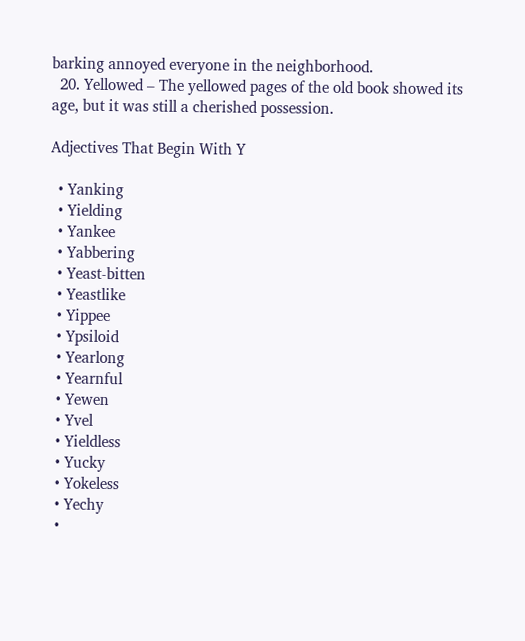barking annoyed everyone in the neighborhood.
  20. Yellowed – The yellowed pages of the old book showed its age, but it was still a cherished possession.

Adjectives That Begin With Y

  • Yanking
  • Yielding
  • Yankee
  • Yabbering
  • Yeast-bitten
  • Yeastlike
  • Yippee
  • Ypsiloid
  • Yearlong
  • Yearnful
  • Yewen
  • Yvel
  • Yieldless
  • Yucky
  • Yokeless
  • Yechy
  •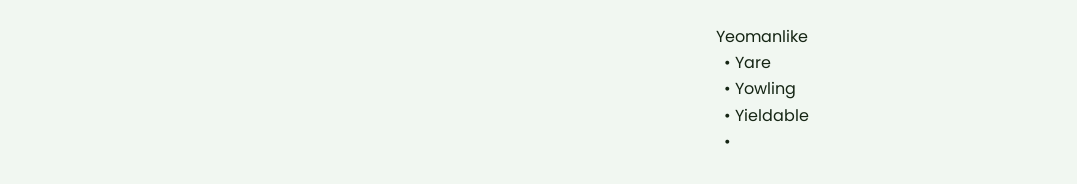Yeomanlike
  • Yare
  • Yowling
  • Yieldable
  •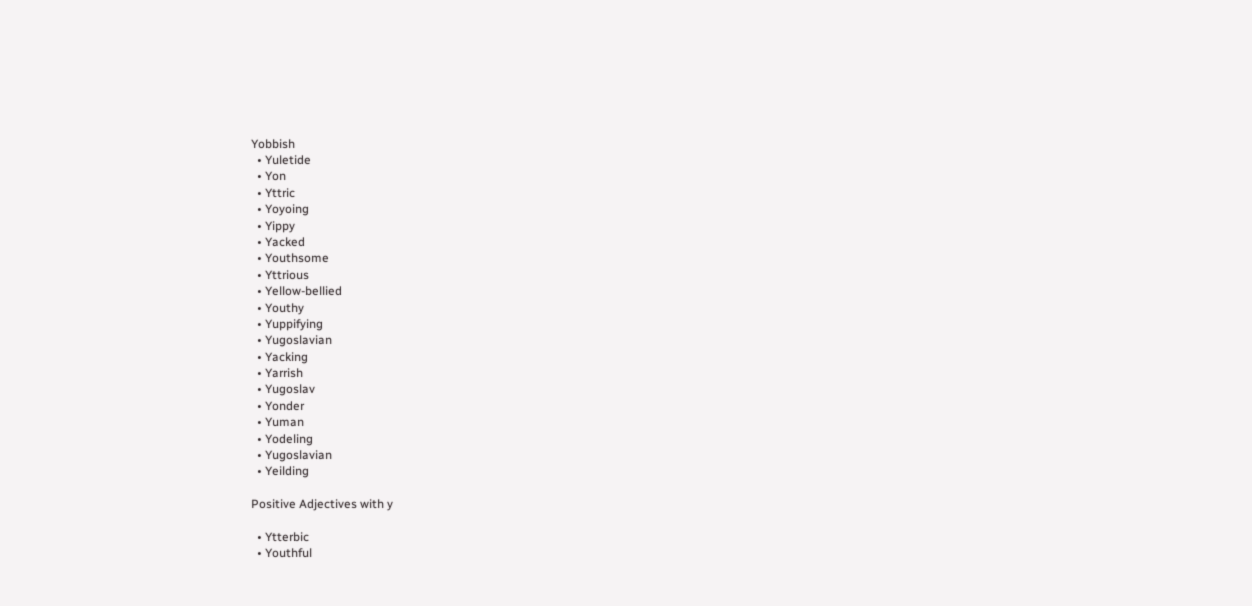Yobbish
  • Yuletide
  • Yon
  • Yttric
  • Yoyoing
  • Yippy
  • Yacked
  • Youthsome
  • Yttrious
  • Yellow-bellied
  • Youthy
  • Yuppifying
  • Yugoslavian
  • Yacking
  • Yarrish
  • Yugoslav
  • Yonder
  • Yuman
  • Yodeling
  • Yugoslavian
  • Yeilding

Positive Adjectives with y

  • Ytterbic
  • Youthful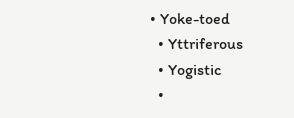• Yoke-toed
  • Yttriferous
  • Yogistic
  •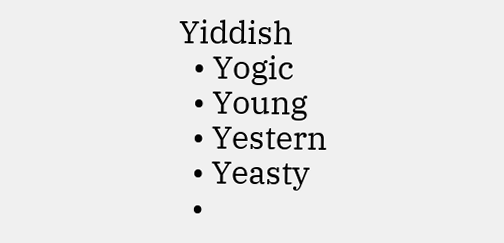Yiddish
  • Yogic
  • Young
  • Yestern
  • Yeasty
  •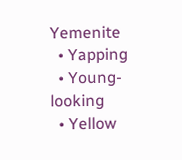Yemenite
  • Yapping
  • Young-looking
  • Yellow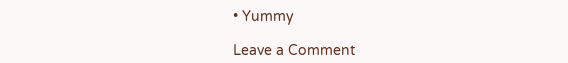• Yummy

Leave a Comment